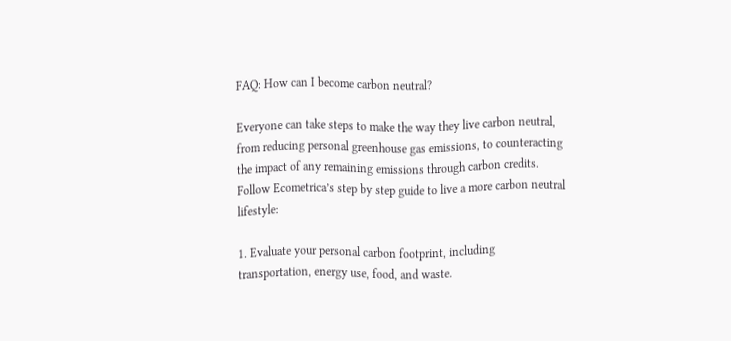FAQ: How can I become carbon neutral?

Everyone can take steps to make the way they live carbon neutral, from reducing personal greenhouse gas emissions, to counteracting the impact of any remaining emissions through carbon credits. Follow Ecometrica’s step by step guide to live a more carbon neutral lifestyle:

1. Evaluate your personal carbon footprint, including transportation, energy use, food, and waste.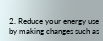2. Reduce your energy use by making changes such as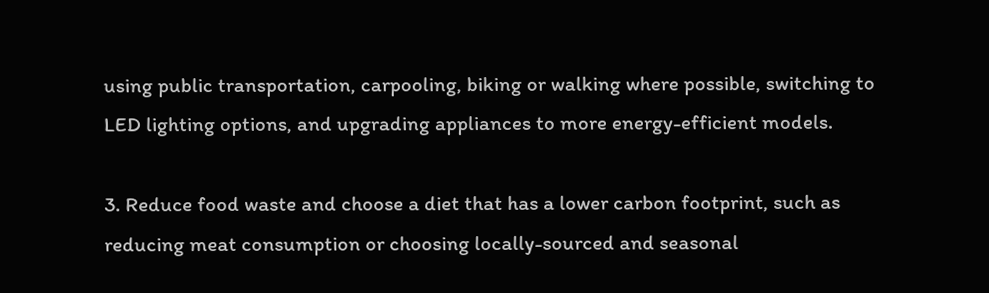using public transportation, carpooling, biking or walking where possible, switching to LED lighting options, and upgrading appliances to more energy-efficient models.

3. Reduce food waste and choose a diet that has a lower carbon footprint, such as reducing meat consumption or choosing locally-sourced and seasonal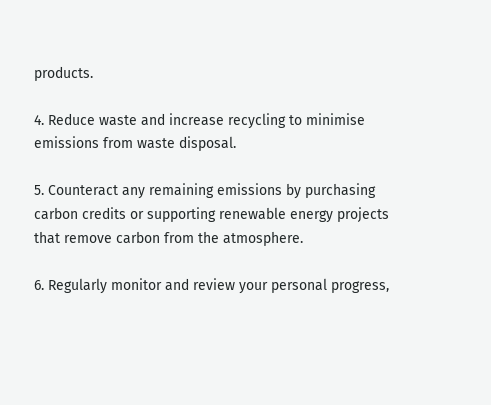products.

4. Reduce waste and increase recycling to minimise emissions from waste disposal.

5. Counteract any remaining emissions by purchasing carbon credits or supporting renewable energy projects that remove carbon from the atmosphere.

6. Regularly monitor and review your personal progress,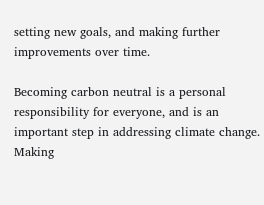setting new goals, and making further improvements over time.

Becoming carbon neutral is a personal responsibility for everyone, and is an important step in addressing climate change. Making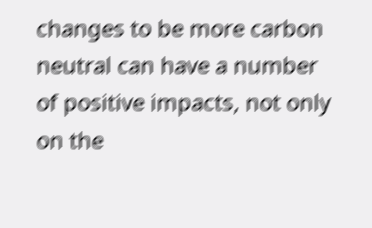changes to be more carbon neutral can have a number of positive impacts, not only on the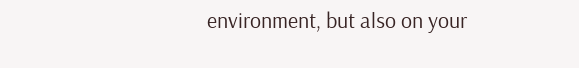environment, but also on your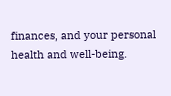finances, and your personal health and well-being.